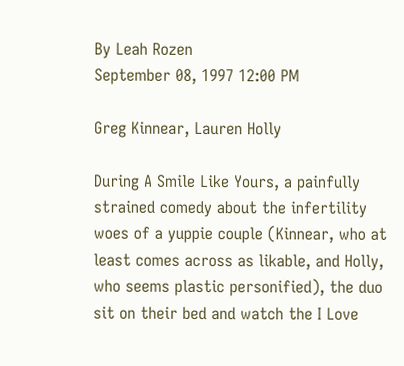By Leah Rozen
September 08, 1997 12:00 PM

Greg Kinnear, Lauren Holly

During A Smile Like Yours, a painfully strained comedy about the infertility woes of a yuppie couple (Kinnear, who at least comes across as likable, and Holly, who seems plastic personified), the duo sit on their bed and watch the I Love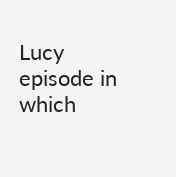Lucy episode in which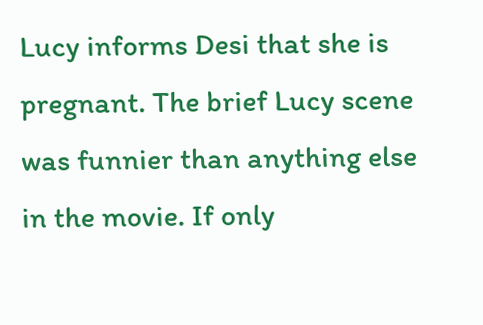Lucy informs Desi that she is pregnant. The brief Lucy scene was funnier than anything else in the movie. If only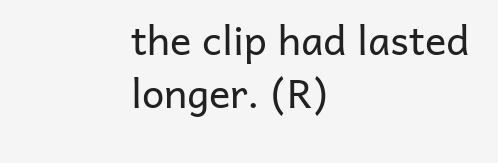the clip had lasted longer. (R)